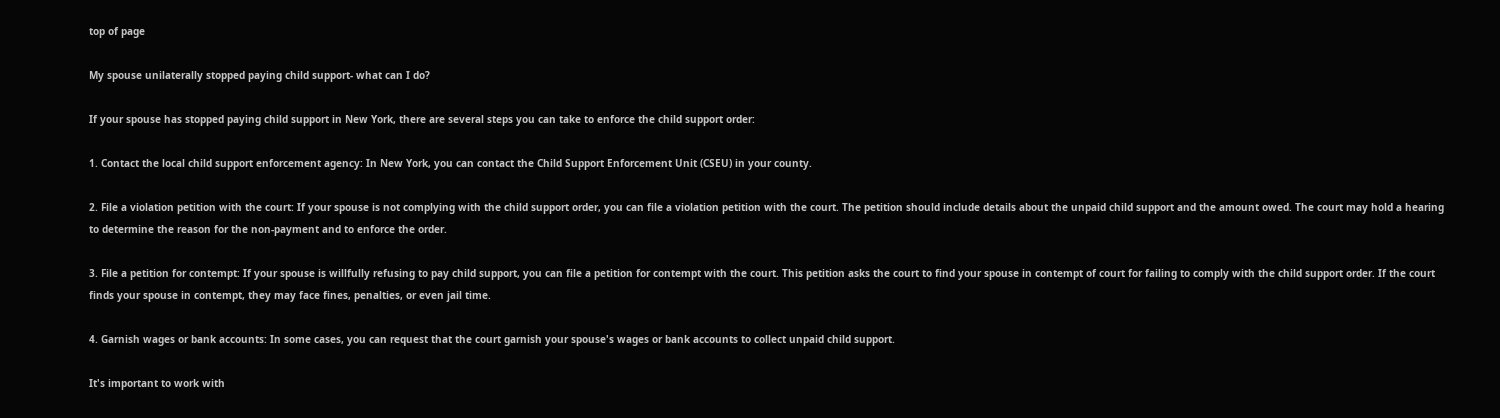top of page

My spouse unilaterally stopped paying child support- what can I do?

If your spouse has stopped paying child support in New York, there are several steps you can take to enforce the child support order:

1. Contact the local child support enforcement agency: In New York, you can contact the Child Support Enforcement Unit (CSEU) in your county.

2. File a violation petition with the court: If your spouse is not complying with the child support order, you can file a violation petition with the court. The petition should include details about the unpaid child support and the amount owed. The court may hold a hearing to determine the reason for the non-payment and to enforce the order.

3. File a petition for contempt: If your spouse is willfully refusing to pay child support, you can file a petition for contempt with the court. This petition asks the court to find your spouse in contempt of court for failing to comply with the child support order. If the court finds your spouse in contempt, they may face fines, penalties, or even jail time.

4. Garnish wages or bank accounts: In some cases, you can request that the court garnish your spouse's wages or bank accounts to collect unpaid child support.

It's important to work with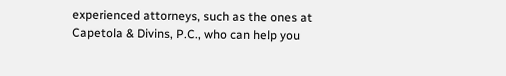experienced attorneys, such as the ones at Capetola & Divins, P.C., who can help you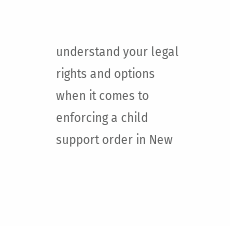understand your legal rights and options when it comes to enforcing a child support order in New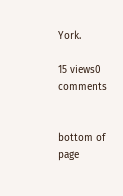York.

15 views0 comments


bottom of page